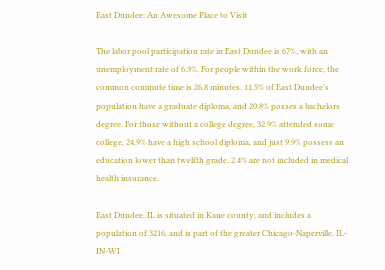East Dundee: An Awesome Place to Visit

The labor pool participation rate in East Dundee is 67%, with an unemployment rate of 6.3%. For people within the work force, the common commute time is 26.8 minutes. 11.5% of East Dundee’s population have a graduate diploma, and 20.8% posses a bachelors degree. For those without a college degree, 32.9% attended some college, 24.9% have a high school diploma, and just 9.9% possess an education lower than twelfth grade. 2.4% are not included in medical health insurance.

East Dundee, IL is situated in Kane county, and includes a population of 3216, and is part of the greater Chicago-Naperville, IL-IN-WI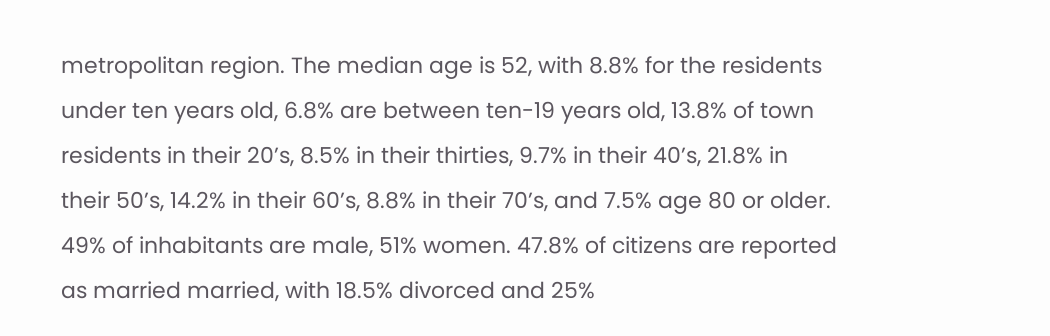metropolitan region. The median age is 52, with 8.8% for the residents under ten years old, 6.8% are between ten-19 years old, 13.8% of town residents in their 20’s, 8.5% in their thirties, 9.7% in their 40’s, 21.8% in their 50’s, 14.2% in their 60’s, 8.8% in their 70’s, and 7.5% age 80 or older. 49% of inhabitants are male, 51% women. 47.8% of citizens are reported as married married, with 18.5% divorced and 25%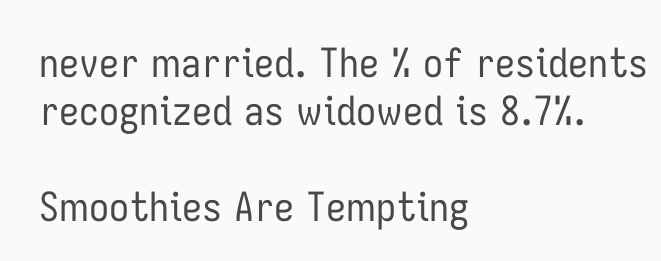never married. The % of residents recognized as widowed is 8.7%.

Smoothies Are Tempting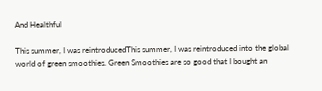And Healthful

This summer, I was reintroducedThis summer, I was reintroduced into the global world of green smoothies. Green Smoothies are so good that I bought an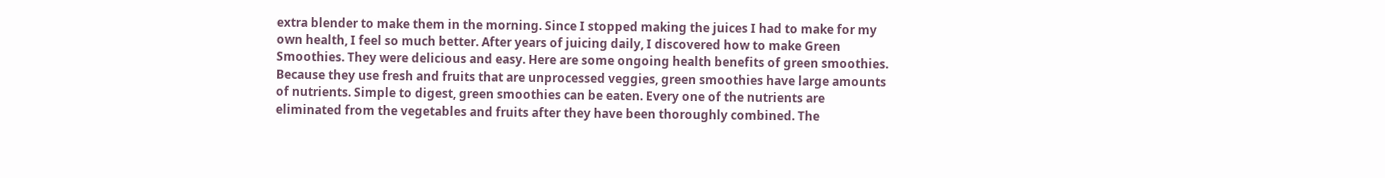extra blender to make them in the morning. Since I stopped making the juices I had to make for my own health, I feel so much better. After years of juicing daily, I discovered how to make Green Smoothies. They were delicious and easy. Here are some ongoing health benefits of green smoothies. Because they use fresh and fruits that are unprocessed veggies, green smoothies have large amounts of nutrients. Simple to digest, green smoothies can be eaten. Every one of the nutrients are eliminated from the vegetables and fruits after they have been thoroughly combined. The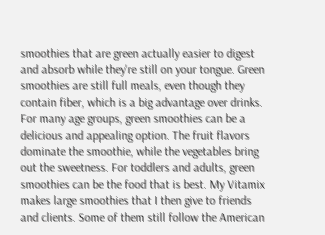smoothies that are green actually easier to digest and absorb while they're still on your tongue. Green smoothies are still full meals, even though they contain fiber, which is a big advantage over drinks. For many age groups, green smoothies can be a delicious and appealing option. The fruit flavors dominate the smoothie, while the vegetables bring out the sweetness. For toddlers and adults, green smoothies can be the food that is best. My Vitamix makes large smoothies that I then give to friends and clients. Some of them still follow the American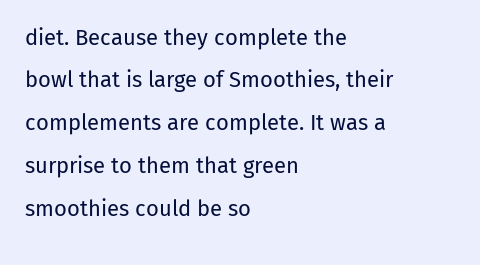diet. Because they complete the bowl that is large of Smoothies, their complements are complete. It was a surprise to them that green smoothies could be so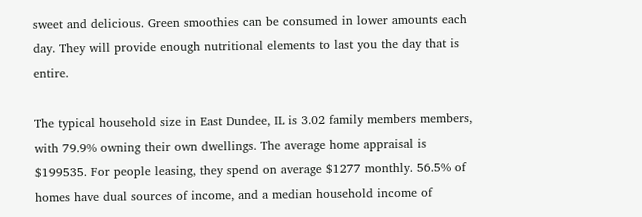sweet and delicious. Green smoothies can be consumed in lower amounts each day. They will provide enough nutritional elements to last you the day that is entire.

The typical household size in East Dundee, IL is 3.02 family members members, with 79.9% owning their own dwellings. The average home appraisal is $199535. For people leasing, they spend on average $1277 monthly. 56.5% of homes have dual sources of income, and a median household income of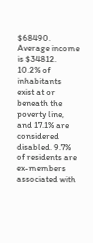$68490. Average income is $34812. 10.2% of inhabitants exist at or beneath the poverty line, and 17.1% are considered disabled. 9.7% of residents are ex-members associated with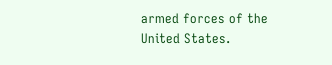armed forces of the United States.